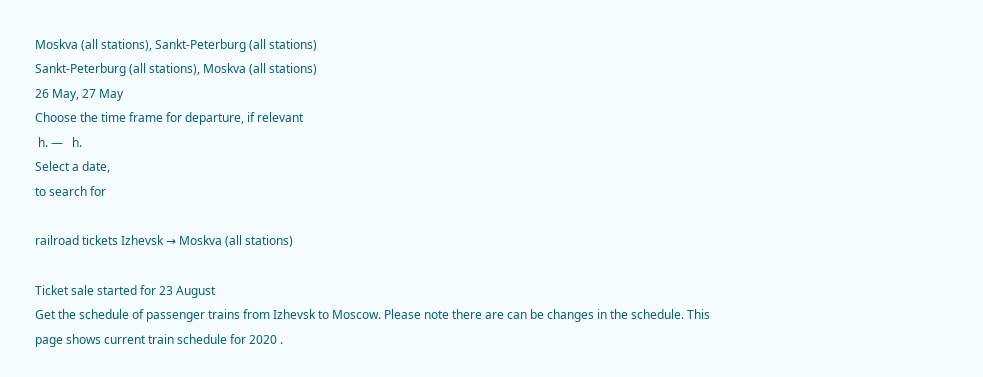Moskva (all stations), Sankt-Peterburg (all stations)
Sankt-Peterburg (all stations), Moskva (all stations)
26 May, 27 May
Choose the time frame for departure, if relevant
 h. —   h.
Select a date,
to search for

railroad tickets Izhevsk → Moskva (all stations)

Ticket sale started for 23 August
Get the schedule of passenger trains from Izhevsk to Moscow. Please note there are can be changes in the schedule. This page shows current train schedule for 2020 .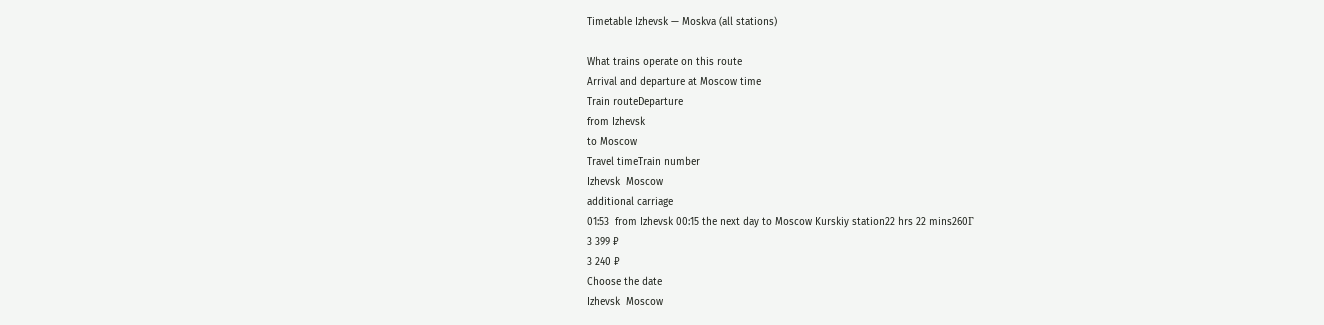Timetable Izhevsk — Moskva (all stations)

What trains operate on this route
Arrival and departure at Moscow time
Train routeDeparture
from Izhevsk
to Moscow
Travel timeTrain number
Izhevsk  Moscow
additional carriage
01:53  from Izhevsk 00:15 the next day to Moscow Kurskiy station22 hrs 22 mins260Г
3 399 ₽
3 240 ₽
Choose the date
Izhevsk  Moscow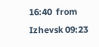16:40  from Izhevsk 09:23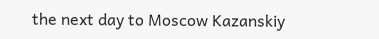the next day to Moscow Kazanskiy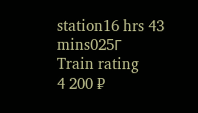station16 hrs 43 mins025Г
Train rating
4 200 ₽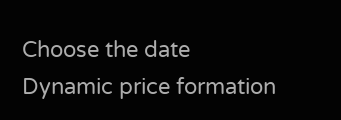Choose the date
Dynamic price formation